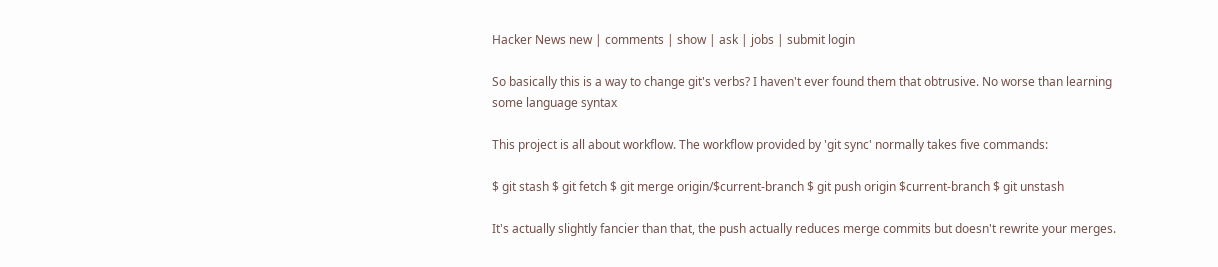Hacker News new | comments | show | ask | jobs | submit login

So basically this is a way to change git's verbs? I haven't ever found them that obtrusive. No worse than learning some language syntax

This project is all about workflow. The workflow provided by 'git sync' normally takes five commands:

$ git stash $ git fetch $ git merge origin/$current-branch $ git push origin $current-branch $ git unstash

It's actually slightly fancier than that, the push actually reduces merge commits but doesn't rewrite your merges.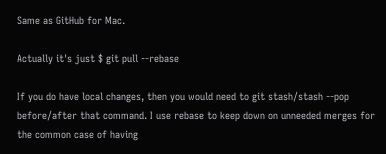Same as GitHub for Mac.

Actually it's just $ git pull --rebase

If you do have local changes, then you would need to git stash/stash --pop before/after that command. I use rebase to keep down on unneeded merges for the common case of having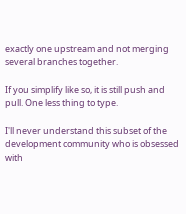exactly one upstream and not merging several branches together.

If you simplify like so, it is still push and pull. One less thing to type.

I'll never understand this subset of the development community who is obsessed with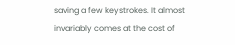saving a few keystrokes. It almost invariably comes at the cost of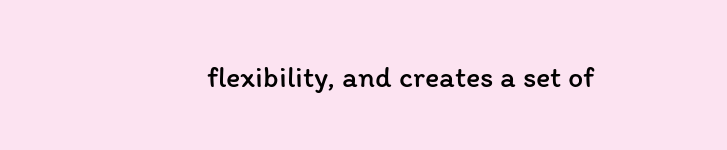flexibility, and creates a set of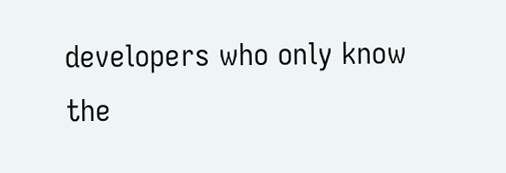developers who only know the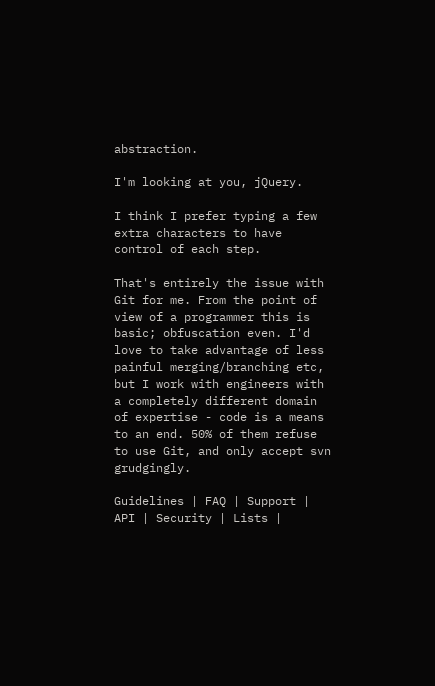abstraction.

I'm looking at you, jQuery.

I think I prefer typing a few extra characters to have control of each step.

That's entirely the issue with Git for me. From the point of view of a programmer this is basic; obfuscation even. I'd love to take advantage of less painful merging/branching etc, but I work with engineers with a completely different domain of expertise - code is a means to an end. 50% of them refuse to use Git, and only accept svn grudgingly.

Guidelines | FAQ | Support | API | Security | Lists |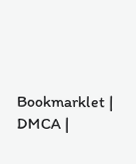Bookmarklet | DMCA |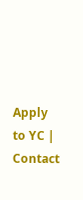Apply to YC | Contact